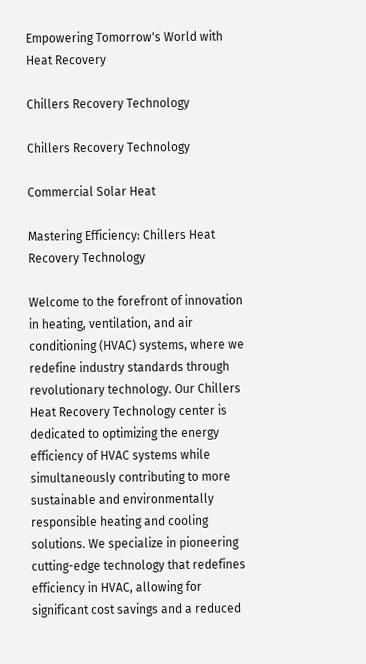Empowering Tomorrow's World with Heat Recovery

Chillers Recovery Technology

Chillers Recovery Technology

Commercial Solar Heat

Mastering Efficiency: Chillers Heat Recovery Technology

Welcome to the forefront of innovation in heating, ventilation, and air conditioning (HVAC) systems, where we redefine industry standards through revolutionary technology. Our Chillers Heat Recovery Technology center is dedicated to optimizing the energy efficiency of HVAC systems while simultaneously contributing to more sustainable and environmentally responsible heating and cooling solutions. We specialize in pioneering cutting-edge technology that redefines efficiency in HVAC, allowing for significant cost savings and a reduced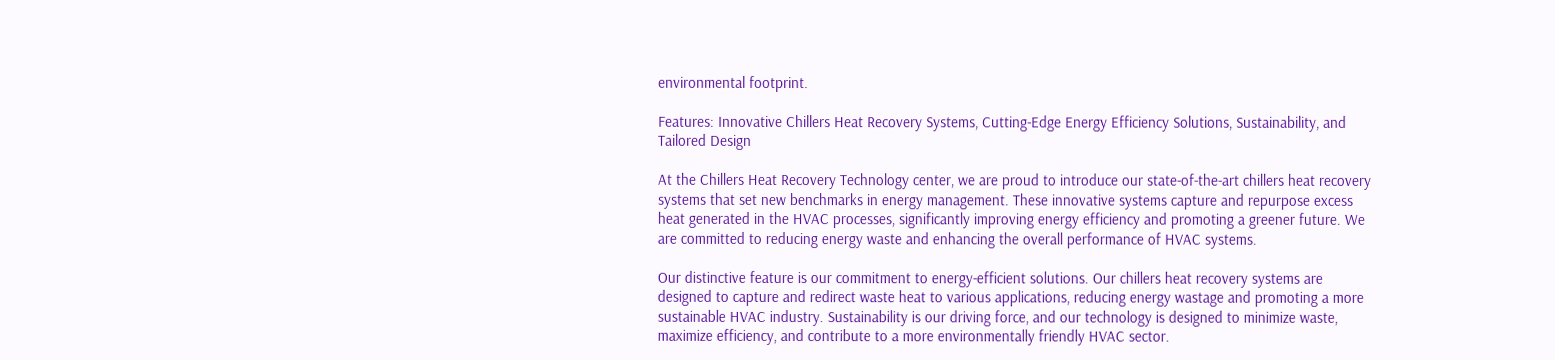environmental footprint.

Features: Innovative Chillers Heat Recovery Systems, Cutting-Edge Energy Efficiency Solutions, Sustainability, and Tailored Design

At the Chillers Heat Recovery Technology center, we are proud to introduce our state-of-the-art chillers heat recovery systems that set new benchmarks in energy management. These innovative systems capture and repurpose excess heat generated in the HVAC processes, significantly improving energy efficiency and promoting a greener future. We are committed to reducing energy waste and enhancing the overall performance of HVAC systems.

Our distinctive feature is our commitment to energy-efficient solutions. Our chillers heat recovery systems are designed to capture and redirect waste heat to various applications, reducing energy wastage and promoting a more sustainable HVAC industry. Sustainability is our driving force, and our technology is designed to minimize waste, maximize efficiency, and contribute to a more environmentally friendly HVAC sector.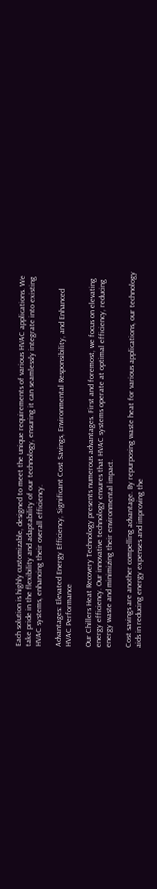Each solution is highly customizable, designed to meet the unique requirements of various HVAC applications. We take pride in the flexibility and adaptability of our technology, ensuring it can seamlessly integrate into existing HVAC systems, enhancing their overall efficiency.

Advantages: Elevated Energy Efficiency, Significant Cost Savings, Environmental Responsibility, and Enhanced HVAC Performance

Our Chillers Heat Recovery Technology presents numerous advantages. First and foremost, we focus on elevating energy efficiency. Our innovative technology ensures that HVAC systems operate at optimal efficiency, reducing energy waste and minimizing their environmental impact.

Cost savings are another compelling advantage. By repurposing waste heat for various applications, our technology aids in reducing energy expenses and improving the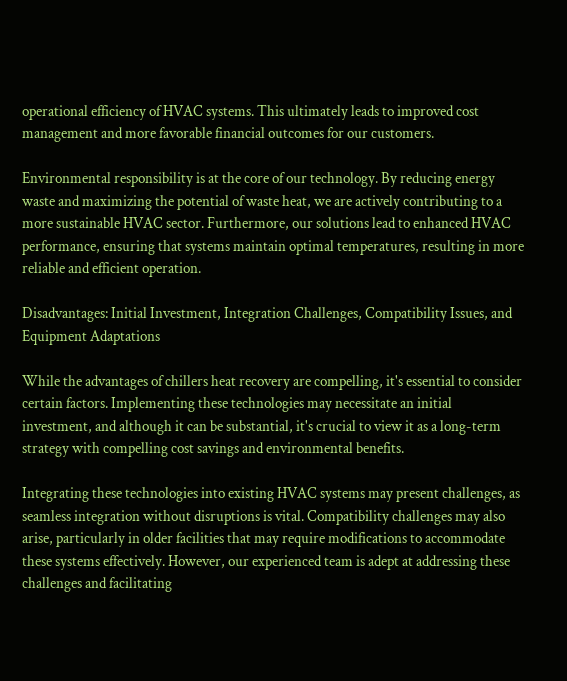operational efficiency of HVAC systems. This ultimately leads to improved cost management and more favorable financial outcomes for our customers.

Environmental responsibility is at the core of our technology. By reducing energy waste and maximizing the potential of waste heat, we are actively contributing to a more sustainable HVAC sector. Furthermore, our solutions lead to enhanced HVAC performance, ensuring that systems maintain optimal temperatures, resulting in more reliable and efficient operation.

Disadvantages: Initial Investment, Integration Challenges, Compatibility Issues, and Equipment Adaptations

While the advantages of chillers heat recovery are compelling, it's essential to consider certain factors. Implementing these technologies may necessitate an initial investment, and although it can be substantial, it's crucial to view it as a long-term strategy with compelling cost savings and environmental benefits.

Integrating these technologies into existing HVAC systems may present challenges, as seamless integration without disruptions is vital. Compatibility challenges may also arise, particularly in older facilities that may require modifications to accommodate these systems effectively. However, our experienced team is adept at addressing these challenges and facilitating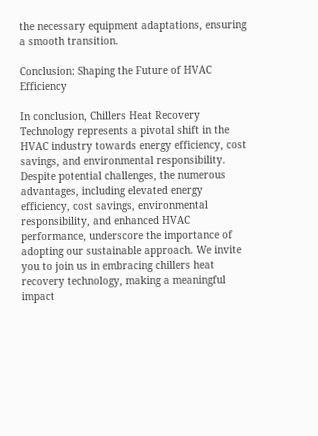the necessary equipment adaptations, ensuring a smooth transition.

Conclusion: Shaping the Future of HVAC Efficiency

In conclusion, Chillers Heat Recovery Technology represents a pivotal shift in the HVAC industry towards energy efficiency, cost savings, and environmental responsibility. Despite potential challenges, the numerous advantages, including elevated energy efficiency, cost savings, environmental responsibility, and enhanced HVAC performance, underscore the importance of adopting our sustainable approach. We invite you to join us in embracing chillers heat recovery technology, making a meaningful impact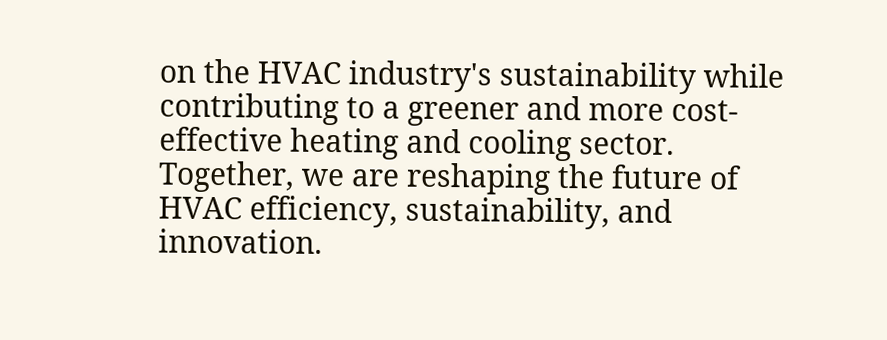on the HVAC industry's sustainability while contributing to a greener and more cost-effective heating and cooling sector. Together, we are reshaping the future of HVAC efficiency, sustainability, and innovation.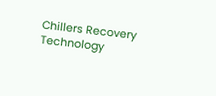Chillers Recovery Technology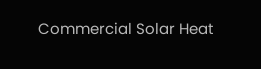Commercial Solar Heat